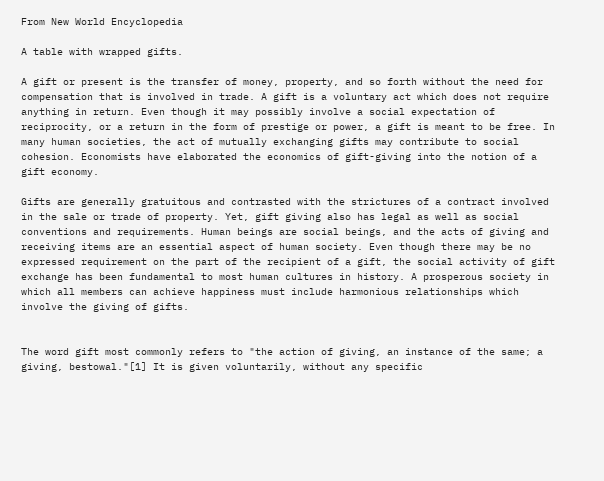From New World Encyclopedia

A table with wrapped gifts.

A gift or present is the transfer of money, property, and so forth without the need for compensation that is involved in trade. A gift is a voluntary act which does not require anything in return. Even though it may possibly involve a social expectation of reciprocity, or a return in the form of prestige or power, a gift is meant to be free. In many human societies, the act of mutually exchanging gifts may contribute to social cohesion. Economists have elaborated the economics of gift-giving into the notion of a gift economy.

Gifts are generally gratuitous and contrasted with the strictures of a contract involved in the sale or trade of property. Yet, gift giving also has legal as well as social conventions and requirements. Human beings are social beings, and the acts of giving and receiving items are an essential aspect of human society. Even though there may be no expressed requirement on the part of the recipient of a gift, the social activity of gift exchange has been fundamental to most human cultures in history. A prosperous society in which all members can achieve happiness must include harmonious relationships which involve the giving of gifts.


The word gift most commonly refers to "the action of giving, an instance of the same; a giving, bestowal."[1] It is given voluntarily, without any specific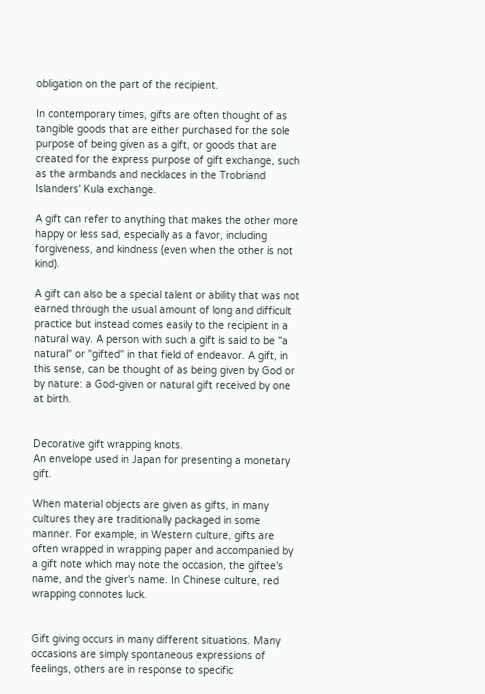obligation on the part of the recipient.

In contemporary times, gifts are often thought of as tangible goods that are either purchased for the sole purpose of being given as a gift, or goods that are created for the express purpose of gift exchange, such as the armbands and necklaces in the Trobriand Islanders' Kula exchange.

A gift can refer to anything that makes the other more happy or less sad, especially as a favor, including forgiveness, and kindness (even when the other is not kind).

A gift can also be a special talent or ability that was not earned through the usual amount of long and difficult practice but instead comes easily to the recipient in a natural way. A person with such a gift is said to be "a natural" or "gifted" in that field of endeavor. A gift, in this sense, can be thought of as being given by God or by nature: a God-given or natural gift received by one at birth.


Decorative gift wrapping knots.
An envelope used in Japan for presenting a monetary gift.

When material objects are given as gifts, in many cultures they are traditionally packaged in some manner. For example, in Western culture, gifts are often wrapped in wrapping paper and accompanied by a gift note which may note the occasion, the giftee's name, and the giver's name. In Chinese culture, red wrapping connotes luck.


Gift giving occurs in many different situations. Many occasions are simply spontaneous expressions of feelings, others are in response to specific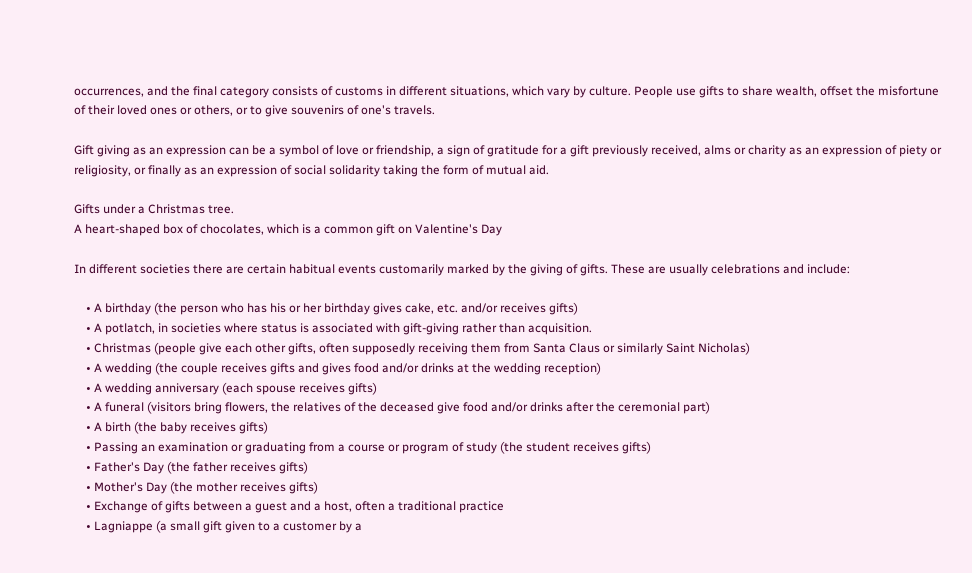occurrences, and the final category consists of customs in different situations, which vary by culture. People use gifts to share wealth, offset the misfortune of their loved ones or others, or to give souvenirs of one's travels.

Gift giving as an expression can be a symbol of love or friendship, a sign of gratitude for a gift previously received, alms or charity as an expression of piety or religiosity, or finally as an expression of social solidarity taking the form of mutual aid.

Gifts under a Christmas tree.
A heart-shaped box of chocolates, which is a common gift on Valentine's Day

In different societies there are certain habitual events customarily marked by the giving of gifts. These are usually celebrations and include:

    • A birthday (the person who has his or her birthday gives cake, etc. and/or receives gifts)
    • A potlatch, in societies where status is associated with gift-giving rather than acquisition.
    • Christmas (people give each other gifts, often supposedly receiving them from Santa Claus or similarly Saint Nicholas)
    • A wedding (the couple receives gifts and gives food and/or drinks at the wedding reception)
    • A wedding anniversary (each spouse receives gifts)
    • A funeral (visitors bring flowers, the relatives of the deceased give food and/or drinks after the ceremonial part)
    • A birth (the baby receives gifts)
    • Passing an examination or graduating from a course or program of study (the student receives gifts)
    • Father's Day (the father receives gifts)
    • Mother's Day (the mother receives gifts)
    • Exchange of gifts between a guest and a host, often a traditional practice
    • Lagniappe (a small gift given to a customer by a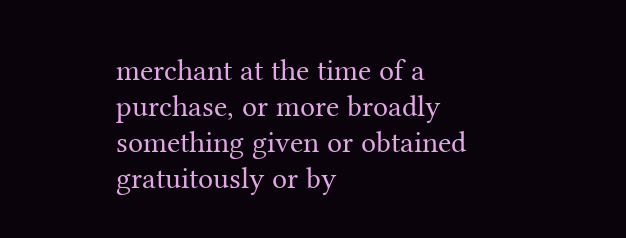merchant at the time of a purchase, or more broadly something given or obtained gratuitously or by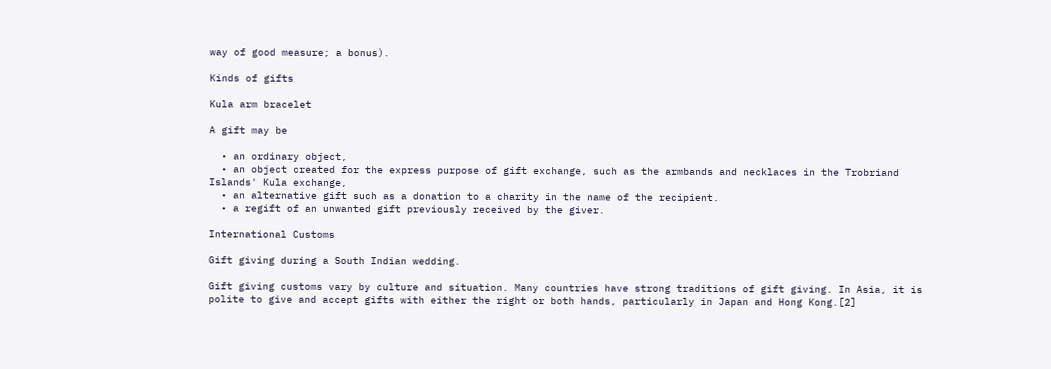way of good measure; a bonus).

Kinds of gifts

Kula arm bracelet

A gift may be

  • an ordinary object,
  • an object created for the express purpose of gift exchange, such as the armbands and necklaces in the Trobriand Islands' Kula exchange,
  • an alternative gift such as a donation to a charity in the name of the recipient.
  • a regift of an unwanted gift previously received by the giver.

International Customs

Gift giving during a South Indian wedding.

Gift giving customs vary by culture and situation. Many countries have strong traditions of gift giving. In Asia, it is polite to give and accept gifts with either the right or both hands, particularly in Japan and Hong Kong.[2]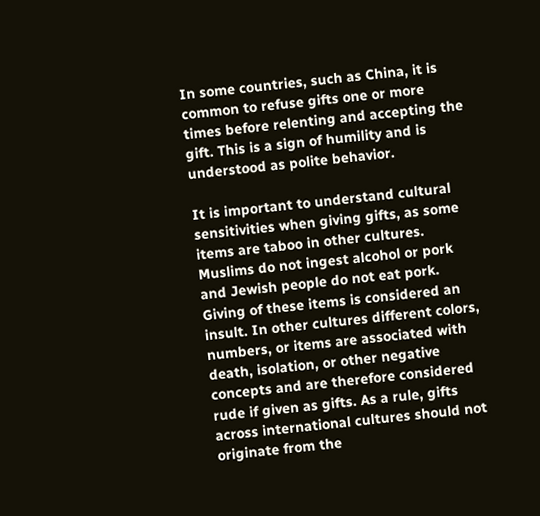In some countries, such as China, it is common to refuse gifts one or more times before relenting and accepting the gift. This is a sign of humility and is understood as polite behavior.

It is important to understand cultural sensitivities when giving gifts, as some items are taboo in other cultures. Muslims do not ingest alcohol or pork and Jewish people do not eat pork. Giving of these items is considered an insult. In other cultures different colors, numbers, or items are associated with death, isolation, or other negative concepts and are therefore considered rude if given as gifts. As a rule, gifts across international cultures should not originate from the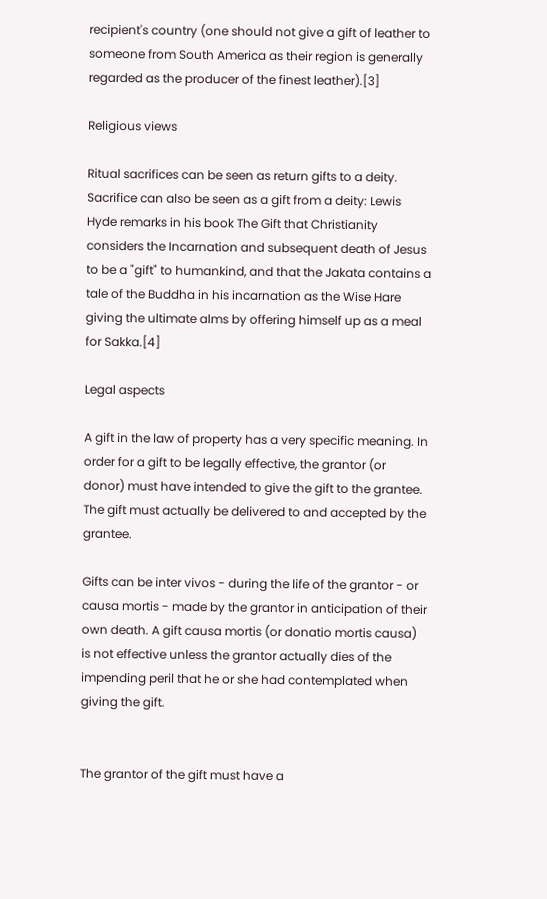recipient's country (one should not give a gift of leather to someone from South America as their region is generally regarded as the producer of the finest leather).[3]

Religious views

Ritual sacrifices can be seen as return gifts to a deity. Sacrifice can also be seen as a gift from a deity: Lewis Hyde remarks in his book The Gift that Christianity considers the Incarnation and subsequent death of Jesus to be a "gift" to humankind, and that the Jakata contains a tale of the Buddha in his incarnation as the Wise Hare giving the ultimate alms by offering himself up as a meal for Sakka.[4]

Legal aspects

A gift in the law of property has a very specific meaning. In order for a gift to be legally effective, the grantor (or donor) must have intended to give the gift to the grantee. The gift must actually be delivered to and accepted by the grantee.

Gifts can be inter vivos - during the life of the grantor - or causa mortis - made by the grantor in anticipation of their own death. A gift causa mortis (or donatio mortis causa) is not effective unless the grantor actually dies of the impending peril that he or she had contemplated when giving the gift.


The grantor of the gift must have a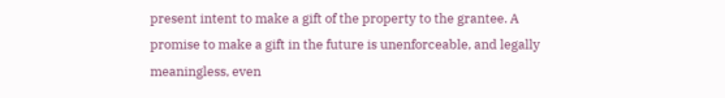present intent to make a gift of the property to the grantee. A promise to make a gift in the future is unenforceable, and legally meaningless, even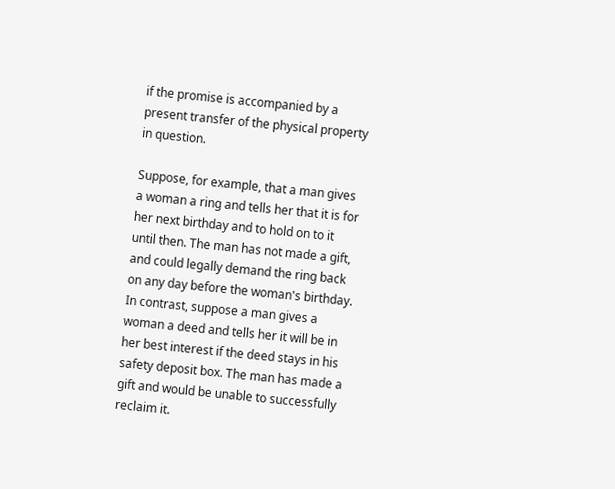if the promise is accompanied by a present transfer of the physical property in question.

Suppose, for example, that a man gives a woman a ring and tells her that it is for her next birthday and to hold on to it until then. The man has not made a gift, and could legally demand the ring back on any day before the woman's birthday. In contrast, suppose a man gives a woman a deed and tells her it will be in her best interest if the deed stays in his safety deposit box. The man has made a gift and would be unable to successfully reclaim it.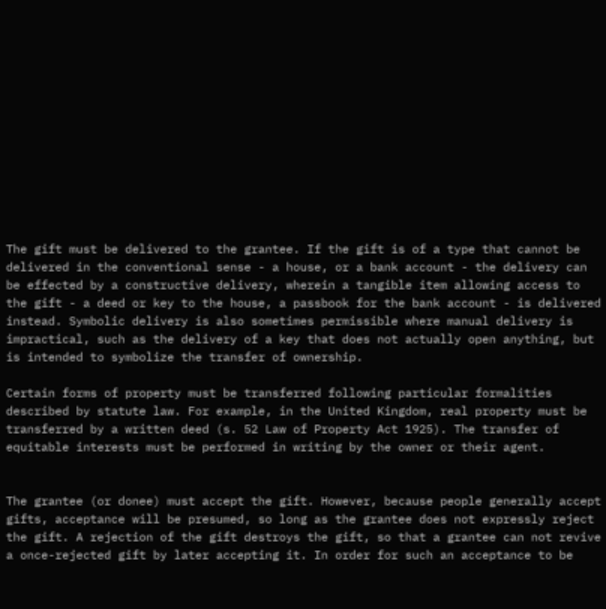The gift must be delivered to the grantee. If the gift is of a type that cannot be delivered in the conventional sense - a house, or a bank account - the delivery can be effected by a constructive delivery, wherein a tangible item allowing access to the gift - a deed or key to the house, a passbook for the bank account - is delivered instead. Symbolic delivery is also sometimes permissible where manual delivery is impractical, such as the delivery of a key that does not actually open anything, but is intended to symbolize the transfer of ownership.

Certain forms of property must be transferred following particular formalities described by statute law. For example, in the United Kingdom, real property must be transferred by a written deed (s. 52 Law of Property Act 1925). The transfer of equitable interests must be performed in writing by the owner or their agent.


The grantee (or donee) must accept the gift. However, because people generally accept gifts, acceptance will be presumed, so long as the grantee does not expressly reject the gift. A rejection of the gift destroys the gift, so that a grantee can not revive a once-rejected gift by later accepting it. In order for such an acceptance to be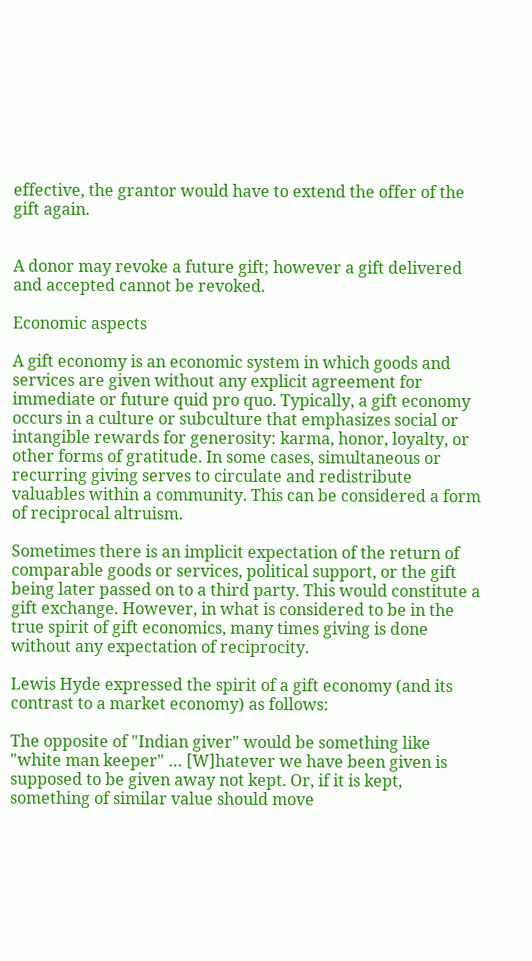effective, the grantor would have to extend the offer of the gift again.


A donor may revoke a future gift; however a gift delivered and accepted cannot be revoked.

Economic aspects

A gift economy is an economic system in which goods and services are given without any explicit agreement for immediate or future quid pro quo. Typically, a gift economy occurs in a culture or subculture that emphasizes social or intangible rewards for generosity: karma, honor, loyalty, or other forms of gratitude. In some cases, simultaneous or recurring giving serves to circulate and redistribute valuables within a community. This can be considered a form of reciprocal altruism.

Sometimes there is an implicit expectation of the return of comparable goods or services, political support, or the gift being later passed on to a third party. This would constitute a gift exchange. However, in what is considered to be in the true spirit of gift economics, many times giving is done without any expectation of reciprocity.

Lewis Hyde expressed the spirit of a gift economy (and its contrast to a market economy) as follows:

The opposite of "Indian giver" would be something like "white man keeper" … [W]hatever we have been given is supposed to be given away not kept. Or, if it is kept, something of similar value should move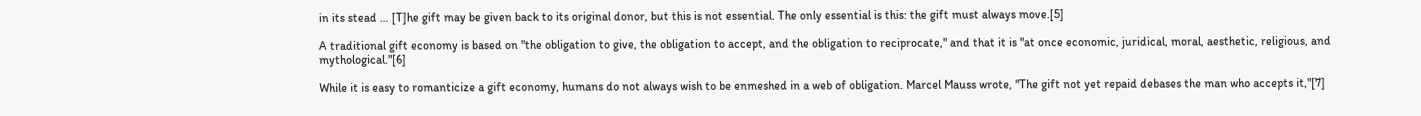in its stead … [T]he gift may be given back to its original donor, but this is not essential. The only essential is this: the gift must always move.[5]

A traditional gift economy is based on "the obligation to give, the obligation to accept, and the obligation to reciprocate," and that it is "at once economic, juridical, moral, aesthetic, religious, and mythological."[6]

While it is easy to romanticize a gift economy, humans do not always wish to be enmeshed in a web of obligation. Marcel Mauss wrote, "The gift not yet repaid debases the man who accepts it,"[7]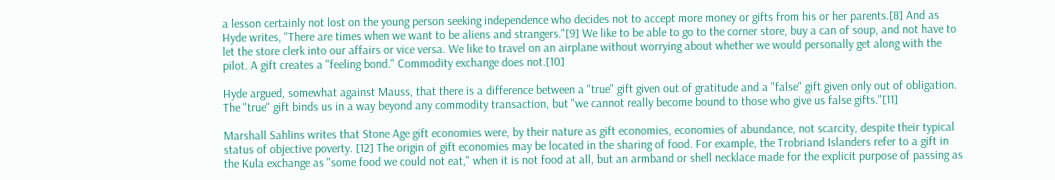a lesson certainly not lost on the young person seeking independence who decides not to accept more money or gifts from his or her parents.[8] And as Hyde writes, "There are times when we want to be aliens and strangers."[9] We like to be able to go to the corner store, buy a can of soup, and not have to let the store clerk into our affairs or vice versa. We like to travel on an airplane without worrying about whether we would personally get along with the pilot. A gift creates a "feeling bond." Commodity exchange does not.[10]

Hyde argued, somewhat against Mauss, that there is a difference between a "true" gift given out of gratitude and a "false" gift given only out of obligation. The "true" gift binds us in a way beyond any commodity transaction, but "we cannot really become bound to those who give us false gifts."[11]

Marshall Sahlins writes that Stone Age gift economies were, by their nature as gift economies, economies of abundance, not scarcity, despite their typical status of objective poverty. [12] The origin of gift economies may be located in the sharing of food. For example, the Trobriand Islanders refer to a gift in the Kula exchange as "some food we could not eat," when it is not food at all, but an armband or shell necklace made for the explicit purpose of passing as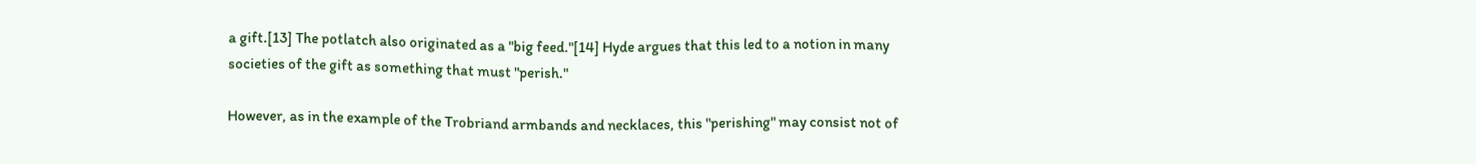a gift.[13] The potlatch also originated as a "big feed."[14] Hyde argues that this led to a notion in many societies of the gift as something that must "perish."

However, as in the example of the Trobriand armbands and necklaces, this "perishing" may consist not of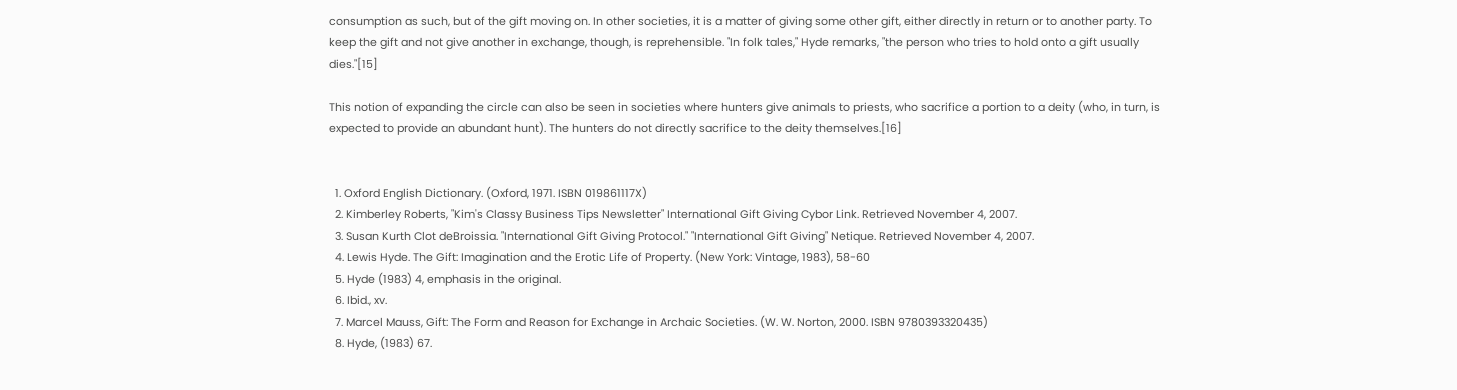consumption as such, but of the gift moving on. In other societies, it is a matter of giving some other gift, either directly in return or to another party. To keep the gift and not give another in exchange, though, is reprehensible. "In folk tales," Hyde remarks, "the person who tries to hold onto a gift usually dies."[15]

This notion of expanding the circle can also be seen in societies where hunters give animals to priests, who sacrifice a portion to a deity (who, in turn, is expected to provide an abundant hunt). The hunters do not directly sacrifice to the deity themselves.[16]


  1. Oxford English Dictionary. (Oxford, 1971. ISBN 019861117X)
  2. Kimberley Roberts, "Kim's Classy Business Tips Newsletter" International Gift Giving Cybor Link. Retrieved November 4, 2007.
  3. Susan Kurth Clot deBroissia. "International Gift Giving Protocol." "International Gift Giving" Netique. Retrieved November 4, 2007.
  4. Lewis Hyde. The Gift: Imagination and the Erotic Life of Property. (New York: Vintage, 1983), 58-60
  5. Hyde (1983) 4, emphasis in the original.
  6. Ibid., xv.
  7. Marcel Mauss, Gift: The Form and Reason for Exchange in Archaic Societies. (W. W. Norton, 2000. ISBN 9780393320435)
  8. Hyde, (1983) 67.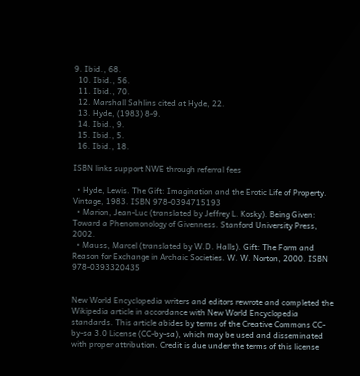9. Ibid., 68.
  10. Ibid., 56.
  11. Ibid., 70.
  12. Marshall Sahlins cited at Hyde, 22.
  13. Hyde, (1983) 8-9.
  14. Ibid., 9.
  15. Ibid., 5.
  16. Ibid., 18.

ISBN links support NWE through referral fees

  • Hyde, Lewis. The Gift: Imagination and the Erotic Life of Property. Vintage, 1983. ISBN 978-0394715193
  • Marion, Jean-Luc (translated by Jeffrey L. Kosky). Being Given: Toward a Phenomonology of Givenness. Stanford University Press, 2002.
  • Mauss, Marcel (translated by W.D. Halls). Gift: The Form and Reason for Exchange in Archaic Societies. W. W. Norton, 2000. ISBN 978-0393320435


New World Encyclopedia writers and editors rewrote and completed the Wikipedia article in accordance with New World Encyclopedia standards. This article abides by terms of the Creative Commons CC-by-sa 3.0 License (CC-by-sa), which may be used and disseminated with proper attribution. Credit is due under the terms of this license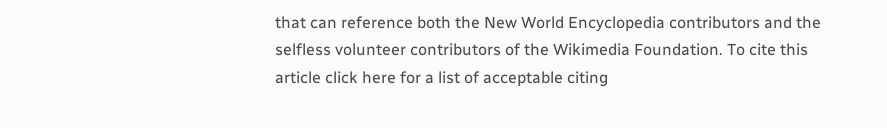that can reference both the New World Encyclopedia contributors and the selfless volunteer contributors of the Wikimedia Foundation. To cite this article click here for a list of acceptable citing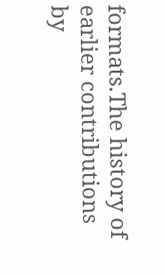formats.The history of earlier contributions by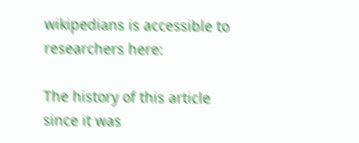wikipedians is accessible to researchers here:

The history of this article since it was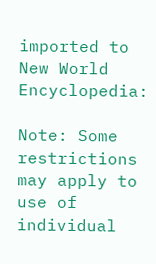imported to New World Encyclopedia:

Note: Some restrictions may apply to use of individual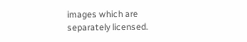images which are separately licensed.